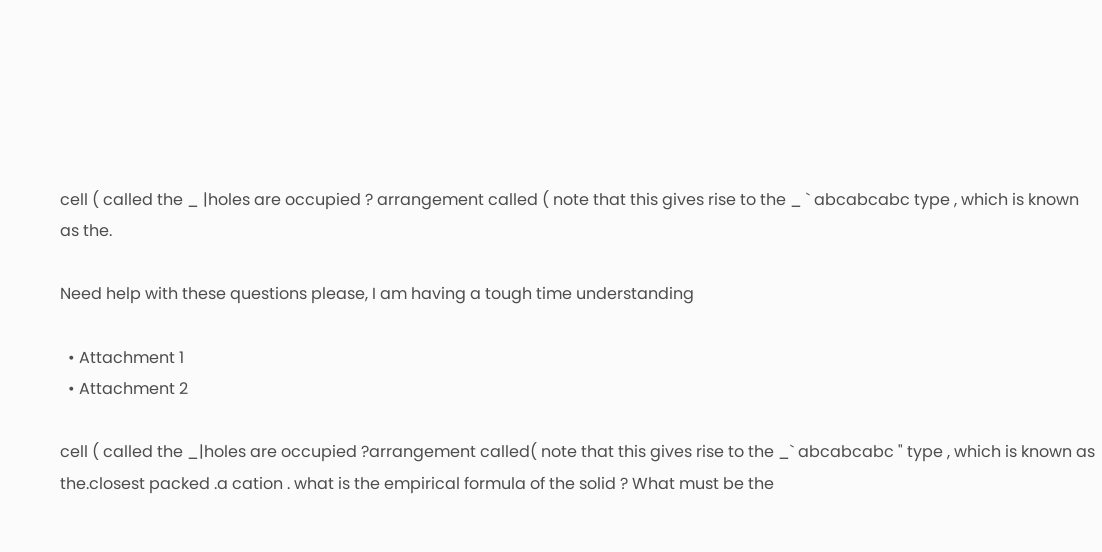cell ( called the _ |holes are occupied ? arrangement called ( note that this gives rise to the _ ` abcabcabc type , which is known as the.

Need help with these questions please, I am having a tough time understanding

  • Attachment 1
  • Attachment 2

cell ( called the _|holes are occupied ?arrangement called( note that this gives rise to the _` abcabcabc " type , which is known as the.closest packed .a cation . what is the empirical formula of the solid ? What must be the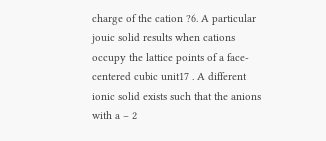charge of the cation ?6. A particular jouic solid results when cations occupy the lattice points of a face- centered cubic unit17 . A different ionic solid exists such that the anions with a – 2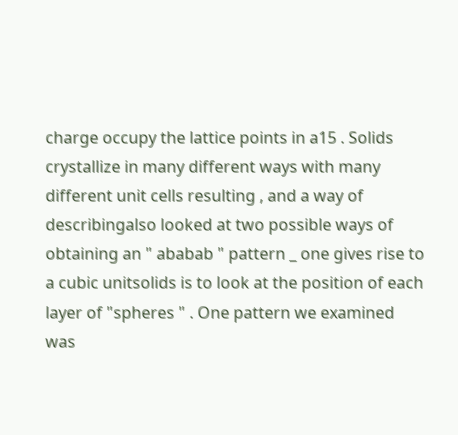charge occupy the lattice points in a15 . Solids crystallize in many different ways with many different unit cells resulting , and a way of describingalso looked at two possible ways of obtaining an " ababab " pattern _ one gives rise to a cubic unitsolids is to look at the position of each layer of "spheres " . One pattern we examined was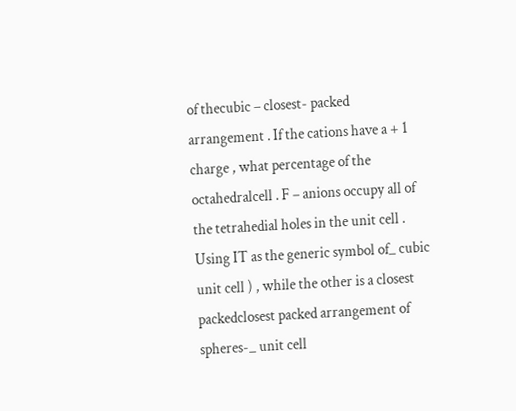of thecubic – closest- packed arrangement . If the cations have a + 1 charge , what percentage of the octahedralcell . F – anions occupy all of the tetrahedial holes in the unit cell . Using IT as the generic symbol of_ cubic unit cell ) , while the other is a closest packedclosest packed arrangement of spheres-_ unit cell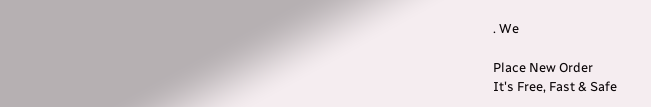. We

Place New Order
It's Free, Fast & Safe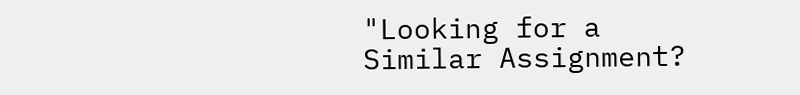"Looking for a Similar Assignment?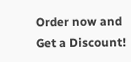Order now and Get a Discount!